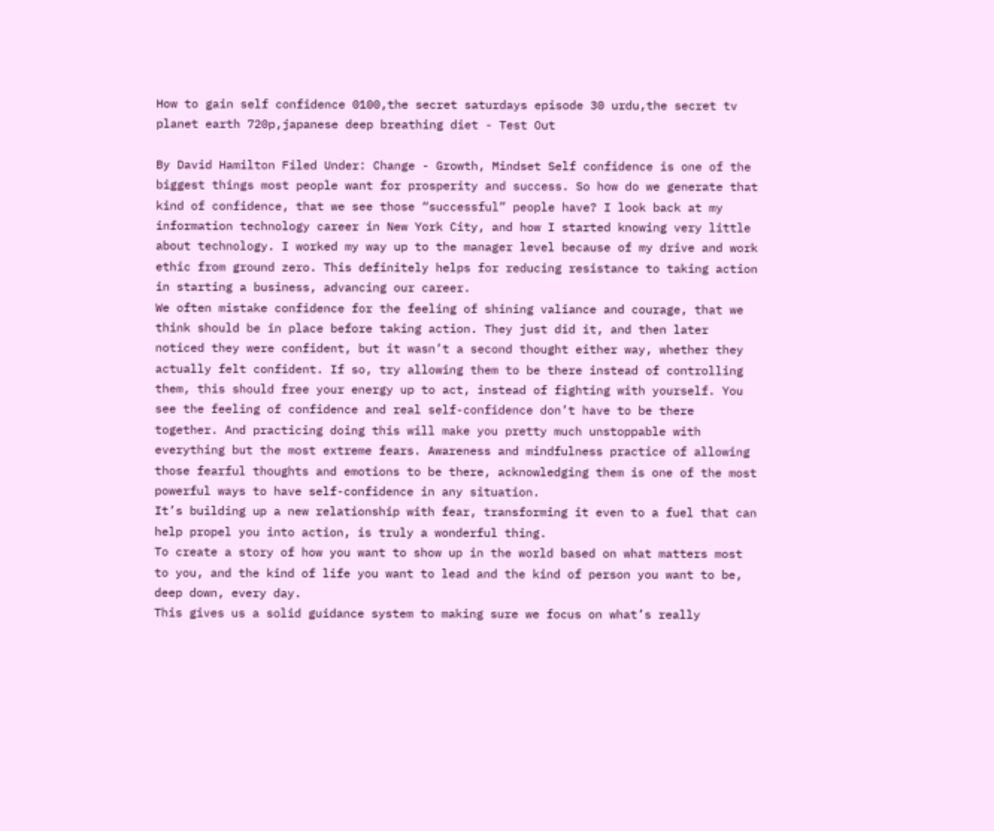How to gain self confidence 0100,the secret saturdays episode 30 urdu,the secret tv planet earth 720p,japanese deep breathing diet - Test Out

By David Hamilton Filed Under: Change - Growth, Mindset Self confidence is one of the biggest things most people want for prosperity and success. So how do we generate that kind of confidence, that we see those “successful” people have? I look back at my information technology career in New York City, and how I started knowing very little about technology. I worked my way up to the manager level because of my drive and work ethic from ground zero. This definitely helps for reducing resistance to taking action in starting a business, advancing our career.
We often mistake confidence for the feeling of shining valiance and courage, that we think should be in place before taking action. They just did it, and then later noticed they were confident, but it wasn’t a second thought either way, whether they actually felt confident. If so, try allowing them to be there instead of controlling them, this should free your energy up to act, instead of fighting with yourself. You see the feeling of confidence and real self-confidence don’t have to be there together. And practicing doing this will make you pretty much unstoppable with everything but the most extreme fears. Awareness and mindfulness practice of allowing those fearful thoughts and emotions to be there, acknowledging them is one of the most powerful ways to have self-confidence in any situation.
It’s building up a new relationship with fear, transforming it even to a fuel that can help propel you into action, is truly a wonderful thing.
To create a story of how you want to show up in the world based on what matters most to you, and the kind of life you want to lead and the kind of person you want to be, deep down, every day.
This gives us a solid guidance system to making sure we focus on what’s really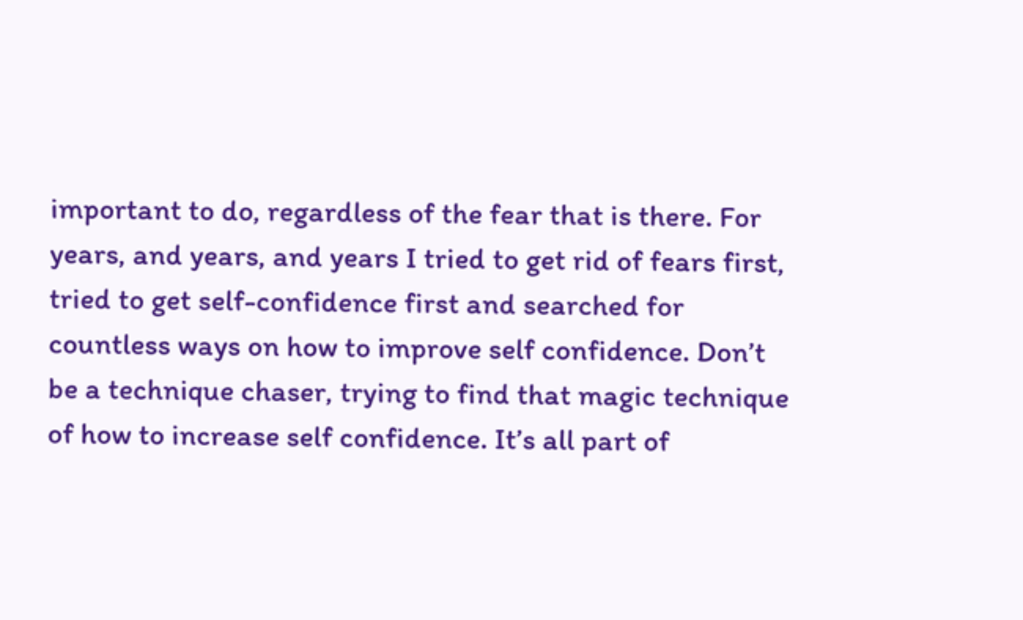important to do, regardless of the fear that is there. For years, and years, and years I tried to get rid of fears first, tried to get self-confidence first and searched for countless ways on how to improve self confidence. Don’t be a technique chaser, trying to find that magic technique of how to increase self confidence. It’s all part of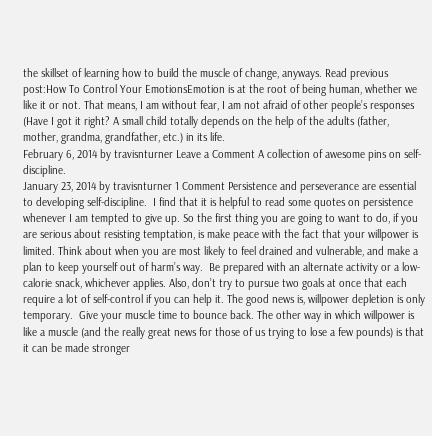the skillset of learning how to build the muscle of change, anyways. Read previous post:How To Control Your EmotionsEmotion is at the root of being human, whether we like it or not. That means, I am without fear, I am not afraid of other people’s responses (Have I got it right? A small child totally depends on the help of the adults (father, mother, grandma, grandfather, etc.) in its life.
February 6, 2014 by travisnturner Leave a Comment A collection of awesome pins on self-discipline.
January 23, 2014 by travisnturner 1 Comment Persistence and perseverance are essential to developing self-discipline.  I find that it is helpful to read some quotes on persistence whenever I am tempted to give up. So the first thing you are going to want to do, if you are serious about resisting temptation, is make peace with the fact that your willpower is limited. Think about when you are most likely to feel drained and vulnerable, and make a plan to keep yourself out of harm’s way.  Be prepared with an alternate activity or a low-calorie snack, whichever applies. Also, don’t try to pursue two goals at once that each require a lot of self-control if you can help it. The good news is, willpower depletion is only temporary.  Give your muscle time to bounce back. The other way in which willpower is like a muscle (and the really great news for those of us trying to lose a few pounds) is that it can be made stronger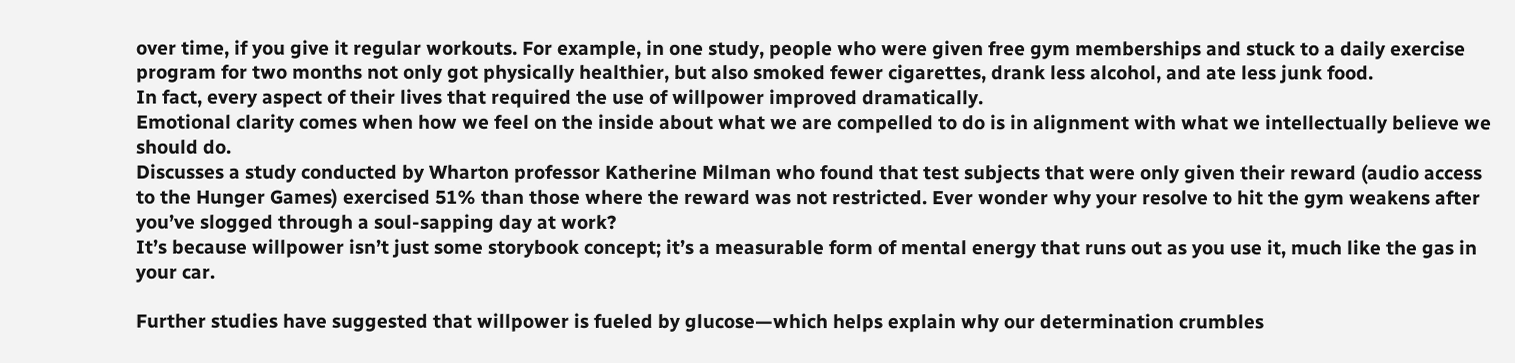over time, if you give it regular workouts. For example, in one study, people who were given free gym memberships and stuck to a daily exercise program for two months not only got physically healthier, but also smoked fewer cigarettes, drank less alcohol, and ate less junk food.
In fact, every aspect of their lives that required the use of willpower improved dramatically.
Emotional clarity comes when how we feel on the inside about what we are compelled to do is in alignment with what we intellectually believe we should do.
Discusses a study conducted by Wharton professor Katherine Milman who found that test subjects that were only given their reward (audio access to the Hunger Games) exercised 51% than those where the reward was not restricted. Ever wonder why your resolve to hit the gym weakens after you’ve slogged through a soul-sapping day at work?
It’s because willpower isn’t just some storybook concept; it’s a measurable form of mental energy that runs out as you use it, much like the gas in your car.

Further studies have suggested that willpower is fueled by glucose—which helps explain why our determination crumbles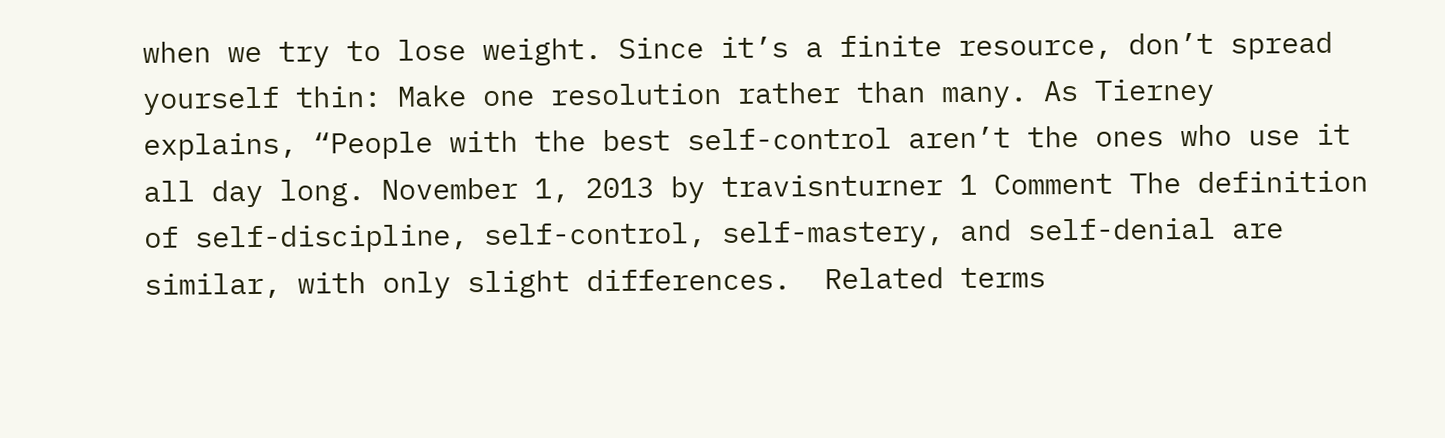when we try to lose weight. Since it’s a finite resource, don’t spread yourself thin: Make one resolution rather than many. As Tierney explains, “People with the best self-control aren’t the ones who use it all day long. November 1, 2013 by travisnturner 1 Comment The definition of self-discipline, self-control, self-mastery, and self-denial are similar, with only slight differences.  Related terms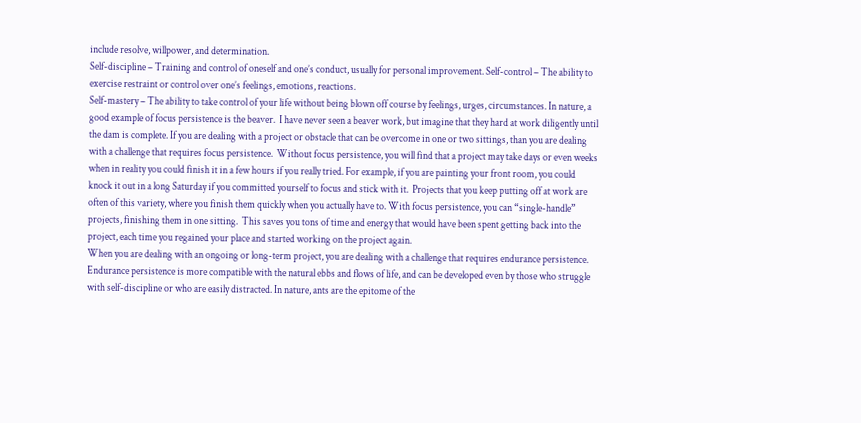include resolve, willpower, and determination.
Self-discipline – Training and control of oneself and one’s conduct, usually for personal improvement. Self-control – The ability to exercise restraint or control over one’s feelings, emotions, reactions.
Self-mastery – The ability to take control of your life without being blown off course by feelings, urges, circumstances. In nature, a good example of focus persistence is the beaver.  I have never seen a beaver work, but imagine that they hard at work diligently until the dam is complete. If you are dealing with a project or obstacle that can be overcome in one or two sittings, than you are dealing with a challenge that requires focus persistence.  Without focus persistence, you will find that a project may take days or even weeks when in reality you could finish it in a few hours if you really tried. For example, if you are painting your front room, you could knock it out in a long Saturday if you committed yourself to focus and stick with it.  Projects that you keep putting off at work are often of this variety, where you finish them quickly when you actually have to. With focus persistence, you can “single-handle” projects, finishing them in one sitting.  This saves you tons of time and energy that would have been spent getting back into the project, each time you regained your place and started working on the project again.
When you are dealing with an ongoing or long-term project, you are dealing with a challenge that requires endurance persistence.  Endurance persistence is more compatible with the natural ebbs and flows of life, and can be developed even by those who struggle with self-discipline or who are easily distracted. In nature, ants are the epitome of the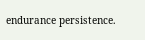endurance persistence.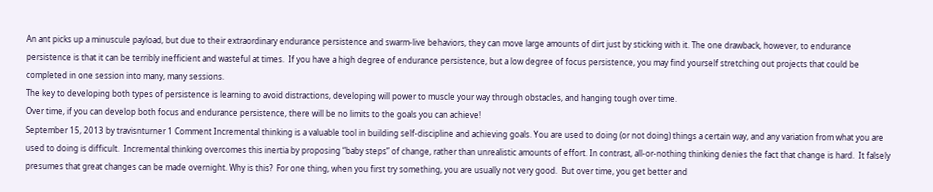An ant picks up a minuscule payload, but due to their extraordinary endurance persistence and swarm-live behaviors, they can move large amounts of dirt just by sticking with it. The one drawback, however, to endurance persistence is that it can be terribly inefficient and wasteful at times.  If you have a high degree of endurance persistence, but a low degree of focus persistence, you may find yourself stretching out projects that could be completed in one session into many, many sessions.
The key to developing both types of persistence is learning to avoid distractions, developing will power to muscle your way through obstacles, and hanging tough over time.
Over time, if you can develop both focus and endurance persistence, there will be no limits to the goals you can achieve!
September 15, 2013 by travisnturner 1 Comment Incremental thinking is a valuable tool in building self-discipline and achieving goals. You are used to doing (or not doing) things a certain way, and any variation from what you are used to doing is difficult.  Incremental thinking overcomes this inertia by proposing “baby steps” of change, rather than unrealistic amounts of effort. In contrast, all-or-nothing thinking denies the fact that change is hard.  It falsely presumes that great changes can be made overnight. Why is this?  For one thing, when you first try something, you are usually not very good.  But over time, you get better and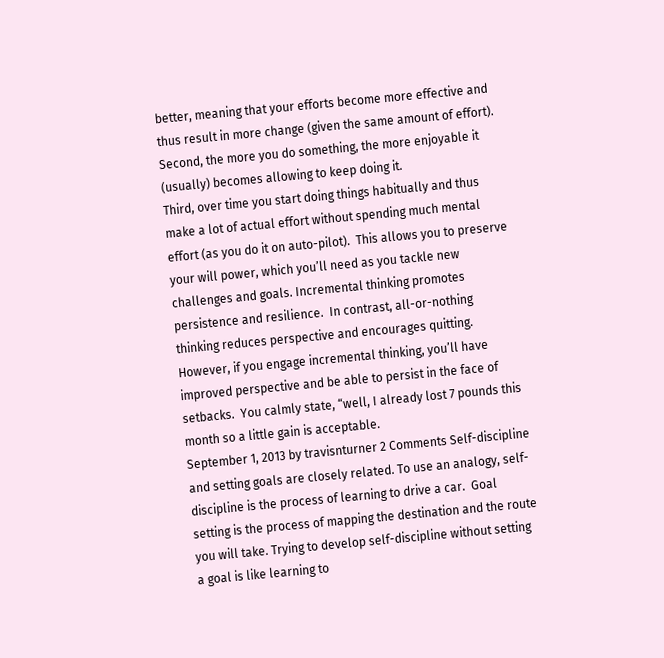better, meaning that your efforts become more effective and thus result in more change (given the same amount of effort).
Second, the more you do something, the more enjoyable it (usually) becomes allowing to keep doing it.
Third, over time you start doing things habitually and thus make a lot of actual effort without spending much mental effort (as you do it on auto-pilot).  This allows you to preserve your will power, which you’ll need as you tackle new challenges and goals. Incremental thinking promotes persistence and resilience.  In contrast, all-or-nothing thinking reduces perspective and encourages quitting. However, if you engage incremental thinking, you’ll have improved perspective and be able to persist in the face of setbacks.  You calmly state, “well, I already lost 7 pounds this month so a little gain is acceptable.
September 1, 2013 by travisnturner 2 Comments Self-discipline and setting goals are closely related. To use an analogy, self-discipline is the process of learning to drive a car.  Goal setting is the process of mapping the destination and the route you will take. Trying to develop self-discipline without setting a goal is like learning to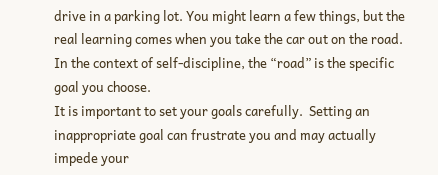drive in a parking lot. You might learn a few things, but the real learning comes when you take the car out on the road.  In the context of self-discipline, the “road” is the specific goal you choose.
It is important to set your goals carefully.  Setting an inappropriate goal can frustrate you and may actually impede your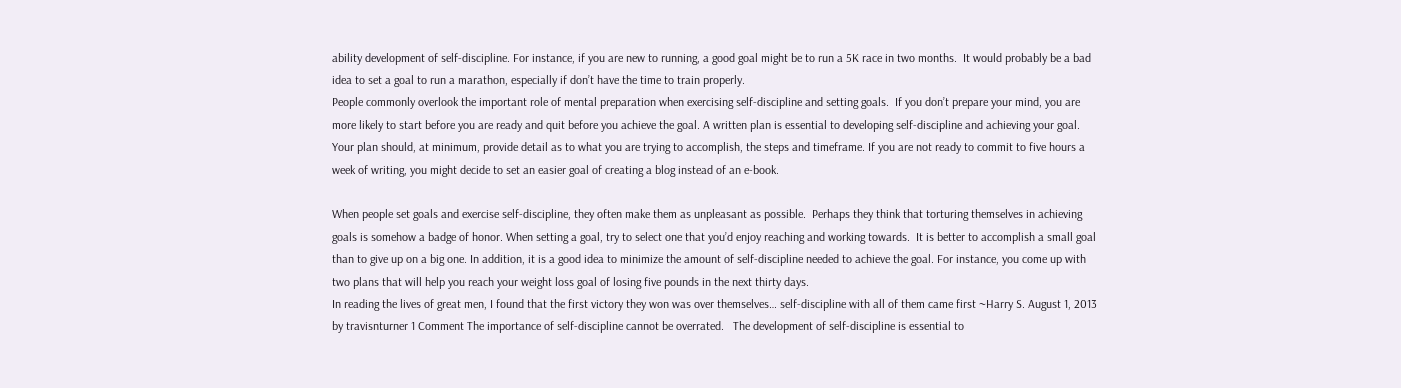ability development of self-discipline. For instance, if you are new to running, a good goal might be to run a 5K race in two months.  It would probably be a bad idea to set a goal to run a marathon, especially if don’t have the time to train properly.
People commonly overlook the important role of mental preparation when exercising self-discipline and setting goals.  If you don’t prepare your mind, you are more likely to start before you are ready and quit before you achieve the goal. A written plan is essential to developing self-discipline and achieving your goal.  Your plan should, at minimum, provide detail as to what you are trying to accomplish, the steps and timeframe. If you are not ready to commit to five hours a week of writing, you might decide to set an easier goal of creating a blog instead of an e-book.

When people set goals and exercise self-discipline, they often make them as unpleasant as possible.  Perhaps they think that torturing themselves in achieving goals is somehow a badge of honor. When setting a goal, try to select one that you’d enjoy reaching and working towards.  It is better to accomplish a small goal than to give up on a big one. In addition, it is a good idea to minimize the amount of self-discipline needed to achieve the goal. For instance, you come up with two plans that will help you reach your weight loss goal of losing five pounds in the next thirty days.
In reading the lives of great men, I found that the first victory they won was over themselves… self-discipline with all of them came first ~Harry S. August 1, 2013 by travisnturner 1 Comment The importance of self-discipline cannot be overrated.   The development of self-discipline is essential to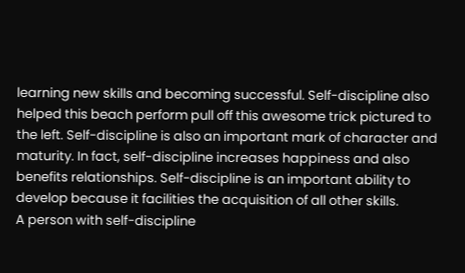learning new skills and becoming successful. Self-discipline also helped this beach perform pull off this awesome trick pictured to the left. Self-discipline is also an important mark of character and maturity. In fact, self-discipline increases happiness and also benefits relationships. Self-discipline is an important ability to develop because it facilities the acquisition of all other skills.
A person with self-discipline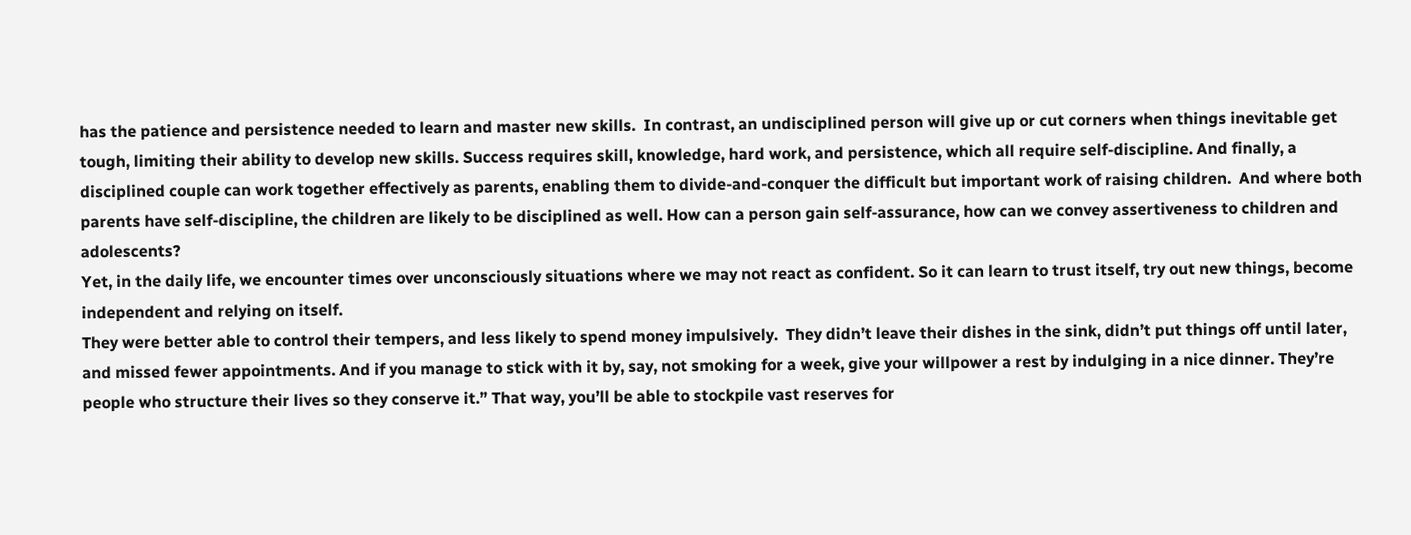has the patience and persistence needed to learn and master new skills.  In contrast, an undisciplined person will give up or cut corners when things inevitable get tough, limiting their ability to develop new skills. Success requires skill, knowledge, hard work, and persistence, which all require self-discipline. And finally, a disciplined couple can work together effectively as parents, enabling them to divide-and-conquer the difficult but important work of raising children.  And where both parents have self-discipline, the children are likely to be disciplined as well. How can a person gain self-assurance, how can we convey assertiveness to children and adolescents?
Yet, in the daily life, we encounter times over unconsciously situations where we may not react as confident. So it can learn to trust itself, try out new things, become independent and relying on itself.
They were better able to control their tempers, and less likely to spend money impulsively.  They didn’t leave their dishes in the sink, didn’t put things off until later, and missed fewer appointments. And if you manage to stick with it by, say, not smoking for a week, give your willpower a rest by indulging in a nice dinner. They’re people who structure their lives so they conserve it.” That way, you’ll be able to stockpile vast reserves for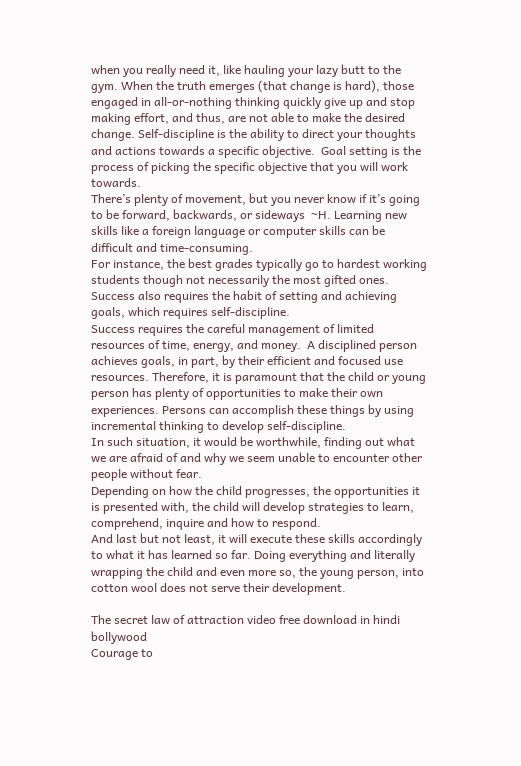when you really need it, like hauling your lazy butt to the gym. When the truth emerges (that change is hard), those engaged in all-or-nothing thinking quickly give up and stop making effort, and thus, are not able to make the desired change. Self-discipline is the ability to direct your thoughts and actions towards a specific objective.  Goal setting is the process of picking the specific objective that you will work towards.
There’s plenty of movement, but you never know if it’s going to be forward, backwards, or sideways  ~H. Learning new skills like a foreign language or computer skills can be difficult and time-consuming.
For instance, the best grades typically go to hardest working students though not necessarily the most gifted ones.  Success also requires the habit of setting and achieving goals, which requires self-discipline.
Success requires the careful management of limited resources of time, energy, and money.  A disciplined person achieves goals, in part, by their efficient and focused use resources. Therefore, it is paramount that the child or young person has plenty of opportunities to make their own experiences. Persons can accomplish these things by using incremental thinking to develop self-discipline.
In such situation, it would be worthwhile, finding out what we are afraid of and why we seem unable to encounter other people without fear.
Depending on how the child progresses, the opportunities it is presented with, the child will develop strategies to learn, comprehend, inquire and how to respond.
And last but not least, it will execute these skills accordingly to what it has learned so far. Doing everything and literally wrapping the child and even more so, the young person, into cotton wool does not serve their development.

The secret law of attraction video free download in hindi bollywood
Courage to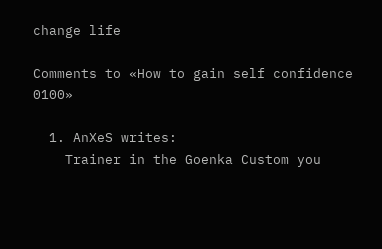change life

Comments to «How to gain self confidence 0100»

  1. AnXeS writes:
    Trainer in the Goenka Custom you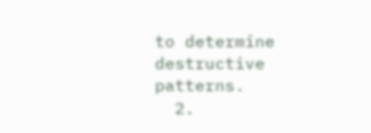to determine destructive patterns.
  2.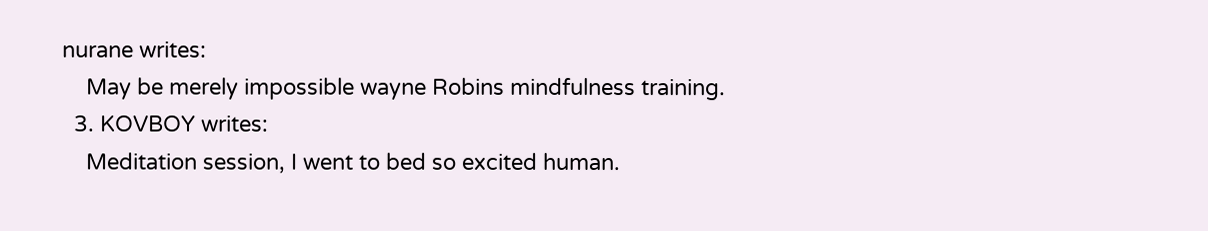nurane writes:
    May be merely impossible wayne Robins mindfulness training.
  3. KOVBOY writes:
    Meditation session, I went to bed so excited human.